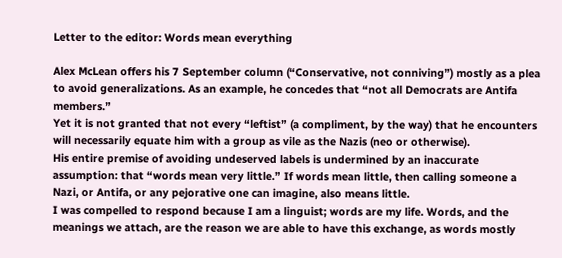Letter to the editor: Words mean everything

Alex McLean offers his 7 September column (“Conservative, not conniving”) mostly as a plea to avoid generalizations. As an example, he concedes that “not all Democrats are Antifa members.”
Yet it is not granted that not every “leftist” (a compliment, by the way) that he encounters will necessarily equate him with a group as vile as the Nazis (neo or otherwise).
His entire premise of avoiding undeserved labels is undermined by an inaccurate assumption: that “words mean very little.” If words mean little, then calling someone a Nazi, or Antifa, or any pejorative one can imagine, also means little.
I was compelled to respond because I am a linguist; words are my life. Words, and the meanings we attach, are the reason we are able to have this exchange, as words mostly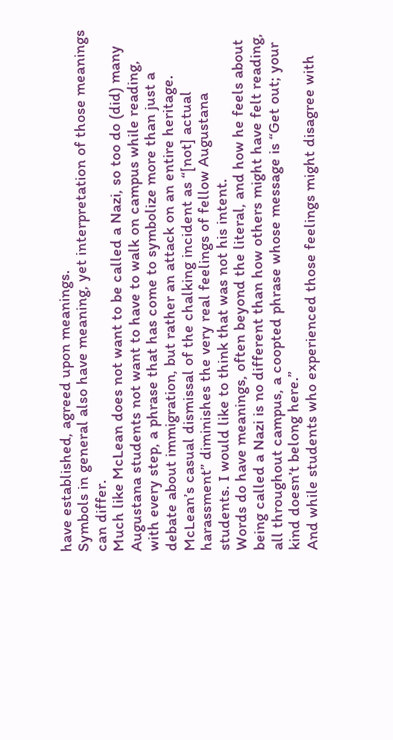have established, agreed upon meanings.
Symbols in general also have meaning, yet interpretation of those meanings can differ.
Much like McLean does not want to be called a Nazi, so too do (did) many Augustana students not want to have to walk on campus while reading, with every step, a phrase that has come to symbolize more than just a debate about immigration, but rather an attack on an entire heritage.
McLean’s casual dismissal of the chalking incident as “[not] actual harassment” diminishes the very real feelings of fellow Augustana students. I would like to think that was not his intent.
Words do have meanings, often beyond the literal, and how he feels about being called a Nazi is no different than how others might have felt reading, all throughout campus, a coopted phrase whose message is “Get out; your kind doesn’t belong here.”
And while students who experienced those feelings might disagree with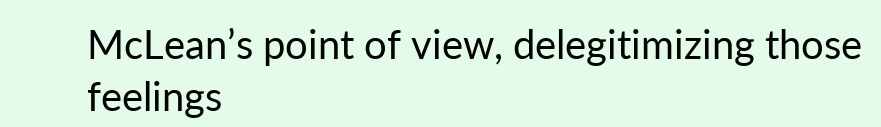McLean’s point of view, delegitimizing those feelings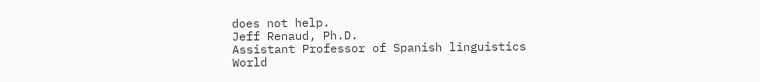does not help.
Jeff Renaud, Ph.D.
Assistant Professor of Spanish linguistics
World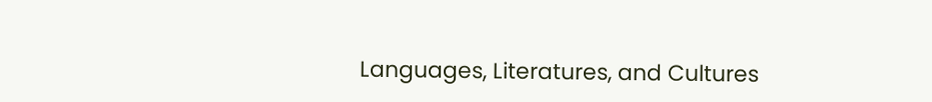Languages, Literatures, and Cultures